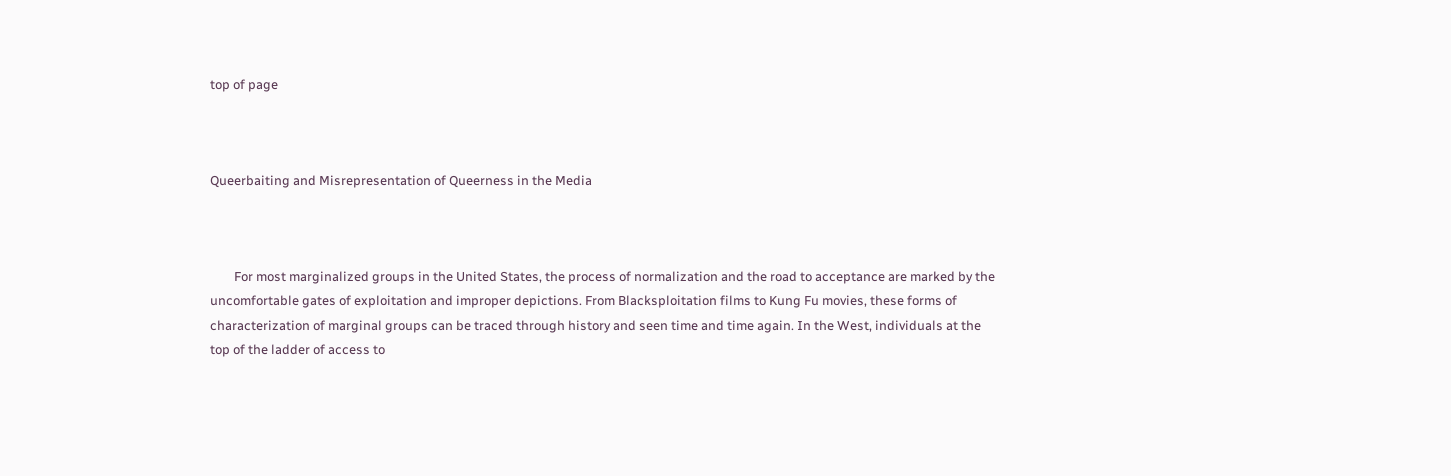top of page



Queerbaiting and Misrepresentation of Queerness in the Media



        For most marginalized groups in the United States, the process of normalization and the road to acceptance are marked by the uncomfortable gates of exploitation and improper depictions. From Blacksploitation films to Kung Fu movies, these forms of characterization of marginal groups can be traced through history and seen time and time again. In the West, individuals at the top of the ladder of access to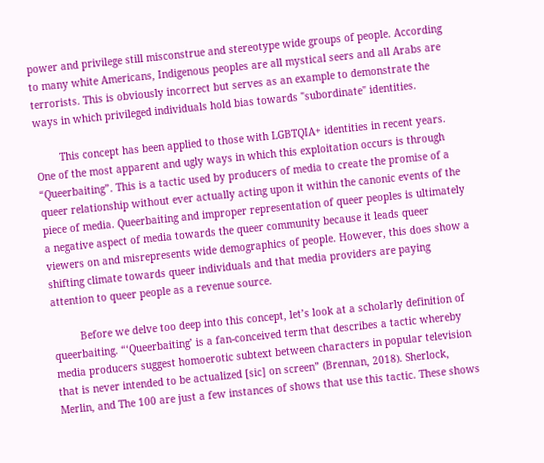power and privilege still misconstrue and stereotype wide groups of people. According to many white Americans, Indigenous peoples are all mystical seers and all Arabs are terrorists. This is obviously incorrect but serves as an example to demonstrate the ways in which privileged individuals hold bias towards "subordinate" identities.

        This concept has been applied to those with LGBTQIA+ identities in recent years. One of the most apparent and ugly ways in which this exploitation occurs is through “Queerbaiting”. This is a tactic used by producers of media to create the promise of a queer relationship without ever actually acting upon it within the canonic events of the piece of media. Queerbaiting and improper representation of queer peoples is ultimately a negative aspect of media towards the queer community because it leads queer viewers on and misrepresents wide demographics of people. However, this does show a shifting climate towards queer individuals and that media providers are paying attention to queer people as a revenue source.

         Before we delve too deep into this concept, let’s look at a scholarly definition of queerbaiting. “‘Queerbaiting’ is a fan-conceived term that describes a tactic whereby media producers suggest homoerotic subtext between characters in popular television that is never intended to be actualized [sic] on screen” (Brennan, 2018). Sherlock, Merlin, and The 100 are just a few instances of shows that use this tactic. These shows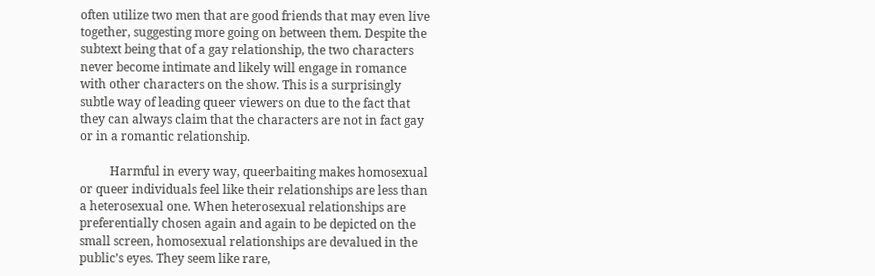often utilize two men that are good friends that may even live together, suggesting more going on between them. Despite the subtext being that of a gay relationship, the two characters never become intimate and likely will engage in romance with other characters on the show. This is a surprisingly subtle way of leading queer viewers on due to the fact that they can always claim that the characters are not in fact gay or in a romantic relationship.

          Harmful in every way, queerbaiting makes homosexual or queer individuals feel like their relationships are less than a heterosexual one. When heterosexual relationships are preferentially chosen again and again to be depicted on the small screen, homosexual relationships are devalued in the public’s eyes. They seem like rare,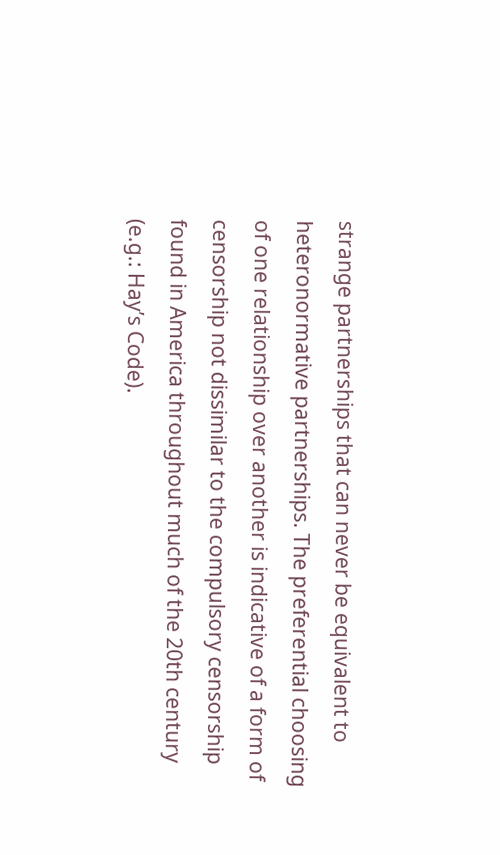strange partnerships that can never be equivalent to heteronormative partnerships. The preferential choosing of one relationship over another is indicative of a form of censorship not dissimilar to the compulsory censorship found in America throughout much of the 20th century (e.g.: Hay’s Code).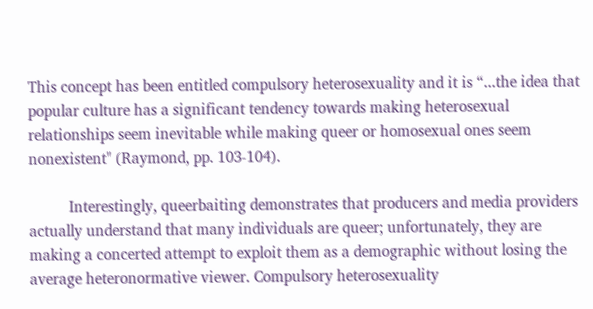This concept has been entitled compulsory heterosexuality and it is “...the idea that popular culture has a significant tendency towards making heterosexual relationships seem inevitable while making queer or homosexual ones seem nonexistent" (Raymond, pp. 103-104).

          Interestingly, queerbaiting demonstrates that producers and media providers actually understand that many individuals are queer; unfortunately, they are making a concerted attempt to exploit them as a demographic without losing the average heteronormative viewer. Compulsory heterosexuality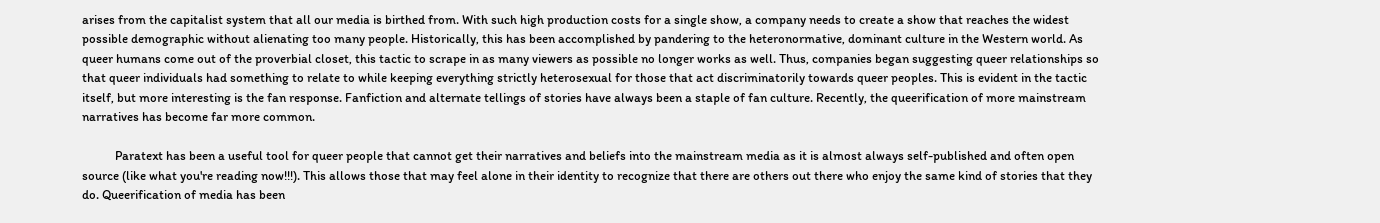arises from the capitalist system that all our media is birthed from. With such high production costs for a single show, a company needs to create a show that reaches the widest possible demographic without alienating too many people. Historically, this has been accomplished by pandering to the heteronormative, dominant culture in the Western world. As queer humans come out of the proverbial closet, this tactic to scrape in as many viewers as possible no longer works as well. Thus, companies began suggesting queer relationships so that queer individuals had something to relate to while keeping everything strictly heterosexual for those that act discriminatorily towards queer peoples. This is evident in the tactic itself, but more interesting is the fan response. Fanfiction and alternate tellings of stories have always been a staple of fan culture. Recently, the queerification of more mainstream narratives has become far more common.

           Paratext has been a useful tool for queer people that cannot get their narratives and beliefs into the mainstream media as it is almost always self-published and often open source (like what you're reading now!!!). This allows those that may feel alone in their identity to recognize that there are others out there who enjoy the same kind of stories that they do. Queerification of media has been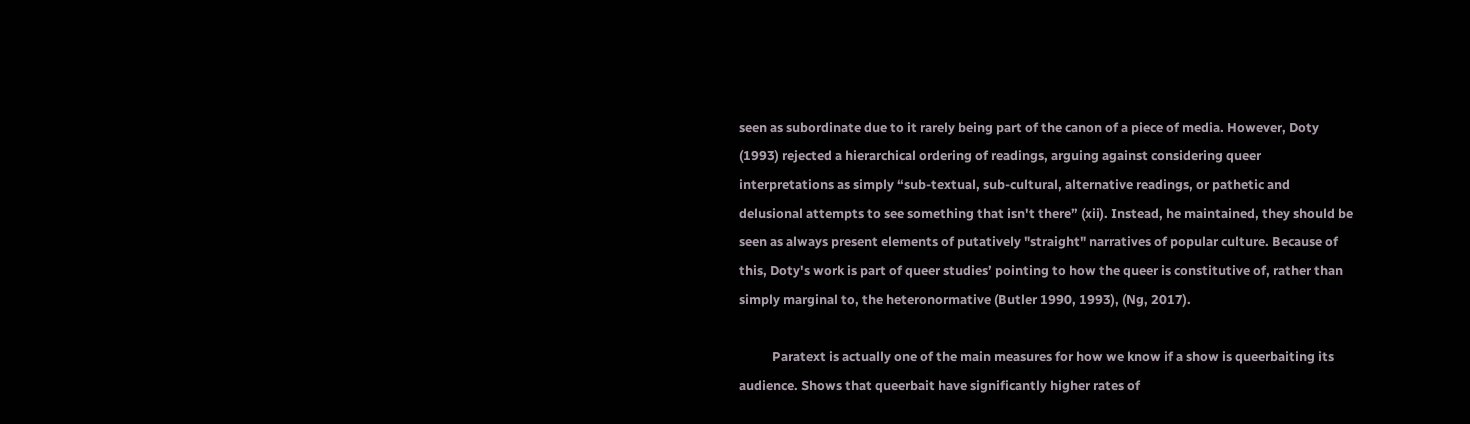seen as subordinate due to it rarely being part of the canon of a piece of media. However, Doty (1993) rejected a hierarchical ordering of readings, arguing against considering queer interpretations as simply “sub-textual, sub-cultural, alternative readings, or pathetic and delusional attempts to see something that isn't there” (xii). Instead, he maintained, they should be seen as always present elements of putatively "straight" narratives of popular culture. Because of this, Doty's work is part of queer studies’ pointing to how the queer is constitutive of, rather than simply marginal to, the heteronormative (Butler 1990, 1993), (Ng, 2017).

           Paratext is actually one of the main measures for how we know if a show is queerbaiting its audience. Shows that queerbait have significantly higher rates of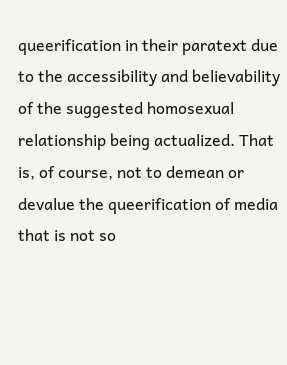queerification in their paratext due to the accessibility and believability of the suggested homosexual relationship being actualized. That is, of course, not to demean or devalue the queerification of media that is not so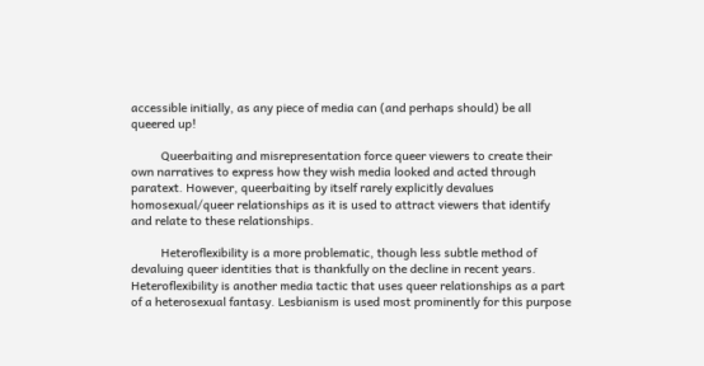accessible initially, as any piece of media can (and perhaps should) be all queered up!

          Queerbaiting and misrepresentation force queer viewers to create their own narratives to express how they wish media looked and acted through paratext. However, queerbaiting by itself rarely explicitly devalues homosexual/queer relationships as it is used to attract viewers that identify and relate to these relationships.

          Heteroflexibility is a more problematic, though less subtle method of devaluing queer identities that is thankfully on the decline in recent years. Heteroflexibility is another media tactic that uses queer relationships as a part of a heterosexual fantasy. Lesbianism is used most prominently for this purpose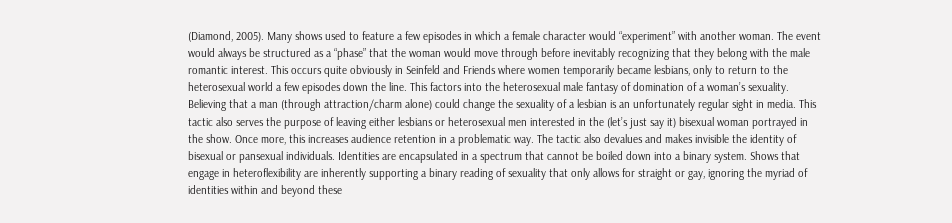(Diamond, 2005). Many shows used to feature a few episodes in which a female character would “experiment” with another woman. The event would always be structured as a “phase” that the woman would move through before inevitably recognizing that they belong with the male romantic interest. This occurs quite obviously in Seinfeld and Friends where women temporarily became lesbians, only to return to the heterosexual world a few episodes down the line. This factors into the heterosexual male fantasy of domination of a woman’s sexuality. Believing that a man (through attraction/charm alone) could change the sexuality of a lesbian is an unfortunately regular sight in media. This tactic also serves the purpose of leaving either lesbians or heterosexual men interested in the (let’s just say it) bisexual woman portrayed in the show. Once more, this increases audience retention in a problematic way. The tactic also devalues and makes invisible the identity of bisexual or pansexual individuals. Identities are encapsulated in a spectrum that cannot be boiled down into a binary system. Shows that engage in heteroflexibility are inherently supporting a binary reading of sexuality that only allows for straight or gay, ignoring the myriad of identities within and beyond these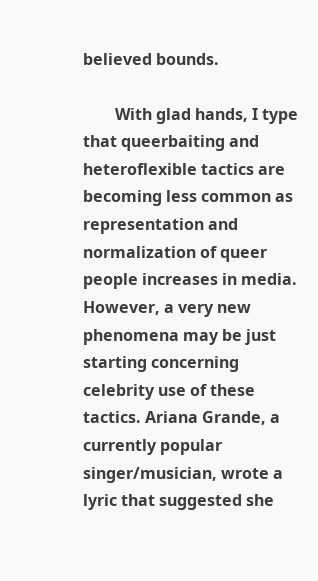believed bounds.

        With glad hands, I type that queerbaiting and heteroflexible tactics are becoming less common as representation and normalization of queer people increases in media. However, a very new phenomena may be just starting concerning celebrity use of these tactics. Ariana Grande, a currently popular singer/musician, wrote a lyric that suggested she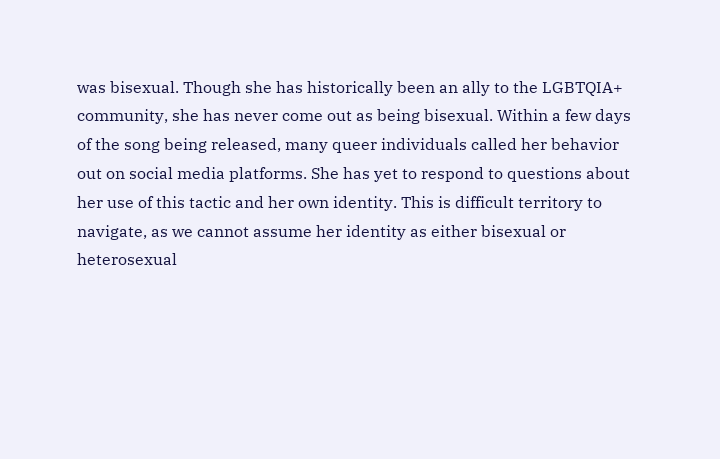was bisexual. Though she has historically been an ally to the LGBTQIA+ community, she has never come out as being bisexual. Within a few days of the song being released, many queer individuals called her behavior out on social media platforms. She has yet to respond to questions about her use of this tactic and her own identity. This is difficult territory to navigate, as we cannot assume her identity as either bisexual or heterosexual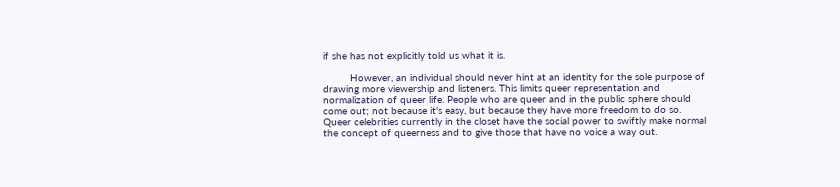if she has not explicitly told us what it is.

         However, an individual should never hint at an identity for the sole purpose of drawing more viewership and listeners. This limits queer representation and normalization of queer life. People who are queer and in the public sphere should come out; not because it's easy, but because they have more freedom to do so. Queer celebrities currently in the closet have the social power to swiftly make normal the concept of queerness and to give those that have no voice a way out.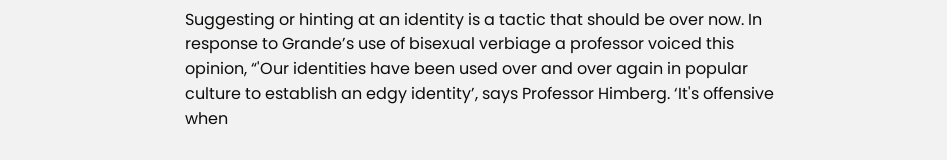Suggesting or hinting at an identity is a tactic that should be over now. In response to Grande’s use of bisexual verbiage a professor voiced this opinion, “'Our identities have been used over and over again in popular culture to establish an edgy identity’, says Professor Himberg. ‘It's offensive when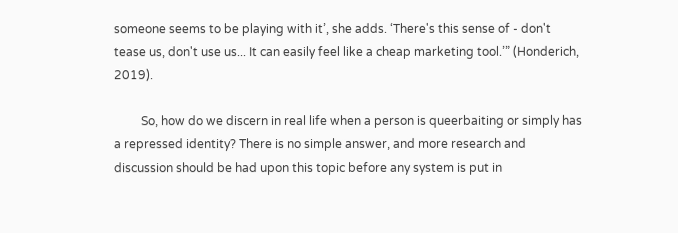someone seems to be playing with it’, she adds. ‘There's this sense of - don't tease us, don't use us... It can easily feel like a cheap marketing tool.’” (Honderich, 2019).

         So, how do we discern in real life when a person is queerbaiting or simply has a repressed identity? There is no simple answer, and more research and discussion should be had upon this topic before any system is put in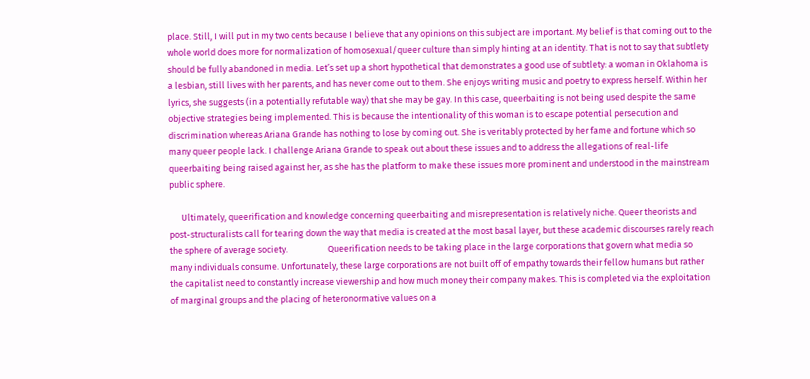place. Still, I will put in my two cents because I believe that any opinions on this subject are important. My belief is that coming out to the whole world does more for normalization of homosexual/queer culture than simply hinting at an identity. That is not to say that subtlety should be fully abandoned in media. Let’s set up a short hypothetical that demonstrates a good use of subtlety: a woman in Oklahoma is a lesbian, still lives with her parents, and has never come out to them. She enjoys writing music and poetry to express herself. Within her lyrics, she suggests (in a potentially refutable way) that she may be gay. In this case, queerbaiting is not being used despite the same objective strategies being implemented. This is because the intentionality of this woman is to escape potential persecution and discrimination whereas Ariana Grande has nothing to lose by coming out. She is veritably protected by her fame and fortune which so many queer people lack. I challenge Ariana Grande to speak out about these issues and to address the allegations of real-life queerbaiting being raised against her, as she has the platform to make these issues more prominent and understood in the mainstream public sphere.

      Ultimately, queerification and knowledge concerning queerbaiting and misrepresentation is relatively niche. Queer theorists and post-structuralists call for tearing down the way that media is created at the most basal layer, but these academic discourses rarely reach the sphere of average society.                    Queerification needs to be taking place in the large corporations that govern what media so many individuals consume. Unfortunately, these large corporations are not built off of empathy towards their fellow humans but rather the capitalist need to constantly increase viewership and how much money their company makes. This is completed via the exploitation of marginal groups and the placing of heteronormative values on a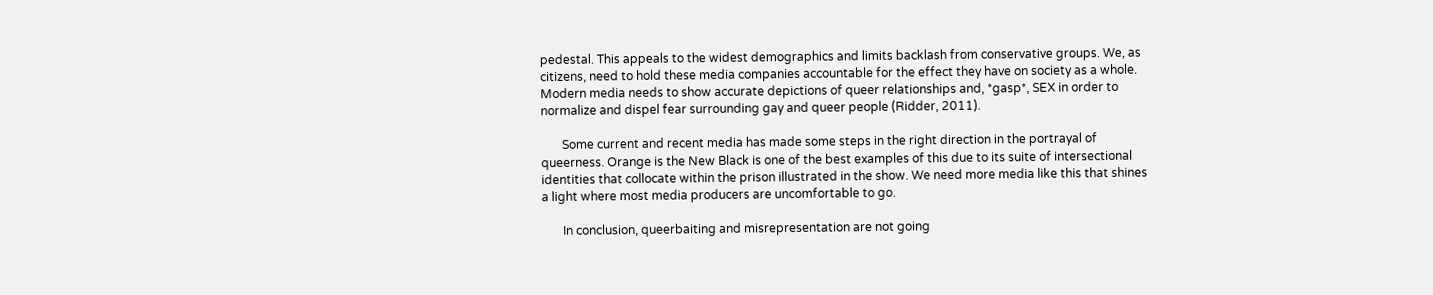pedestal. This appeals to the widest demographics and limits backlash from conservative groups. We, as citizens, need to hold these media companies accountable for the effect they have on society as a whole. Modern media needs to show accurate depictions of queer relationships and, *gasp*, SEX in order to normalize and dispel fear surrounding gay and queer people (Ridder, 2011).

       Some current and recent media has made some steps in the right direction in the portrayal of queerness. Orange is the New Black is one of the best examples of this due to its suite of intersectional identities that collocate within the prison illustrated in the show. We need more media like this that shines a light where most media producers are uncomfortable to go.

       In conclusion, queerbaiting and misrepresentation are not going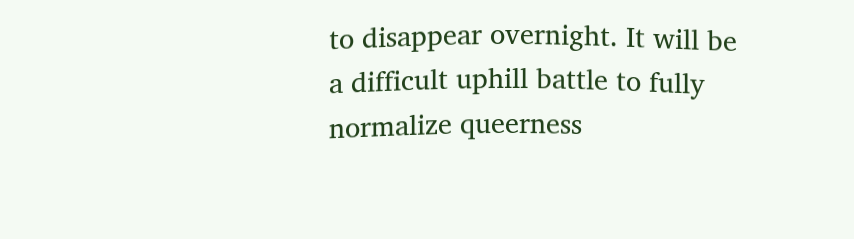to disappear overnight. It will be a difficult uphill battle to fully normalize queerness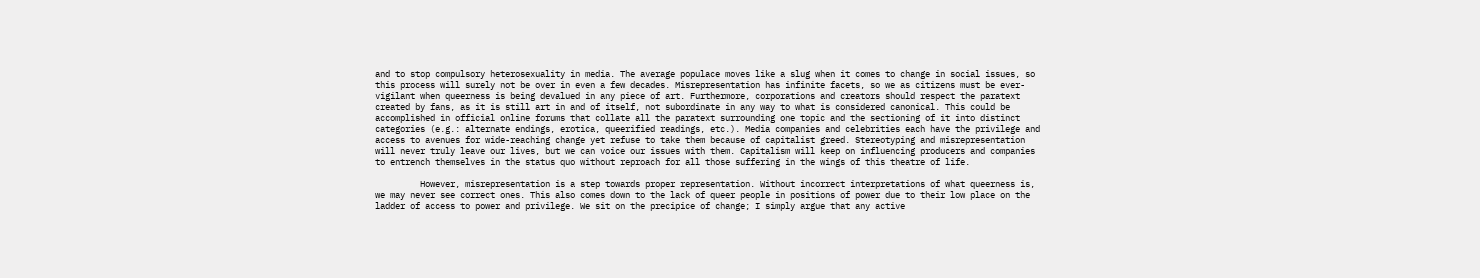and to stop compulsory heterosexuality in media. The average populace moves like a slug when it comes to change in social issues, so this process will surely not be over in even a few decades. Misrepresentation has infinite facets, so we as citizens must be ever-vigilant when queerness is being devalued in any piece of art. Furthermore, corporations and creators should respect the paratext created by fans, as it is still art in and of itself, not subordinate in any way to what is considered canonical. This could be accomplished in official online forums that collate all the paratext surrounding one topic and the sectioning of it into distinct categories (e.g.: alternate endings, erotica, queerified readings, etc.). Media companies and celebrities each have the privilege and access to avenues for wide-reaching change yet refuse to take them because of capitalist greed. Stereotyping and misrepresentation will never truly leave our lives, but we can voice our issues with them. Capitalism will keep on influencing producers and companies to entrench themselves in the status quo without reproach for all those suffering in the wings of this theatre of life.

         However, misrepresentation is a step towards proper representation. Without incorrect interpretations of what queerness is, we may never see correct ones. This also comes down to the lack of queer people in positions of power due to their low place on the ladder of access to power and privilege. We sit on the precipice of change; I simply argue that any active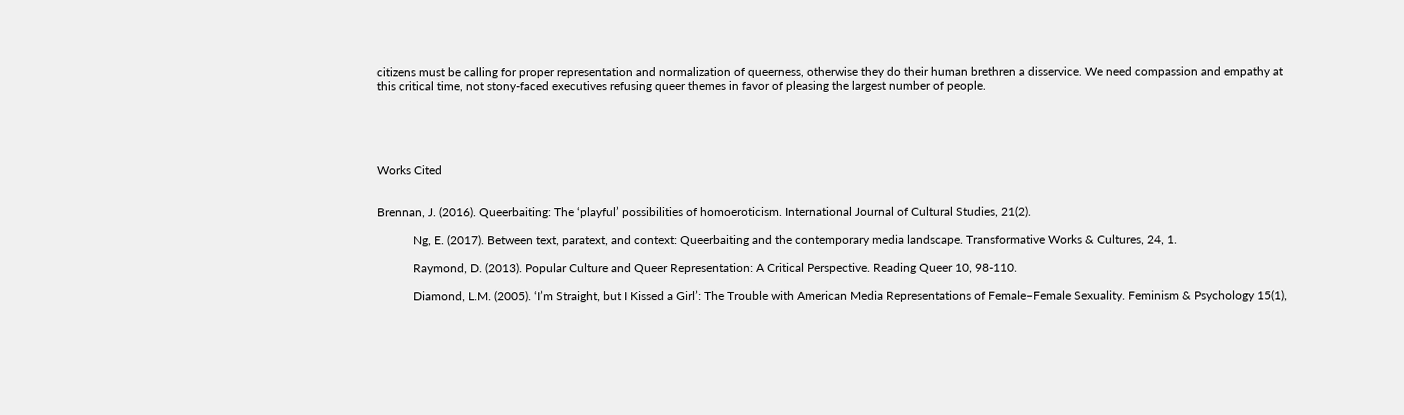citizens must be calling for proper representation and normalization of queerness, otherwise they do their human brethren a disservice. We need compassion and empathy at this critical time, not stony-faced executives refusing queer themes in favor of pleasing the largest number of people.





Works Cited


Brennan, J. (2016). Queerbaiting: The ‘playful’ possibilities of homoeroticism. International Journal of Cultural Studies, 21(2).

            Ng, E. (2017). Between text, paratext, and context: Queerbaiting and the contemporary media landscape. Transformative Works & Cultures, 24, 1.

            Raymond, D. (2013). Popular Culture and Queer Representation: A Critical Perspective. Reading Queer 10, 98-110.

            Diamond, L.M. (2005). ‘I’m Straight, but I Kissed a Girl’: The Trouble with American Media Representations of Female–Female Sexuality. Feminism & Psychology 15(1),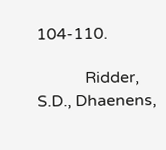104-110.

            Ridder, S.D., Dhaenens,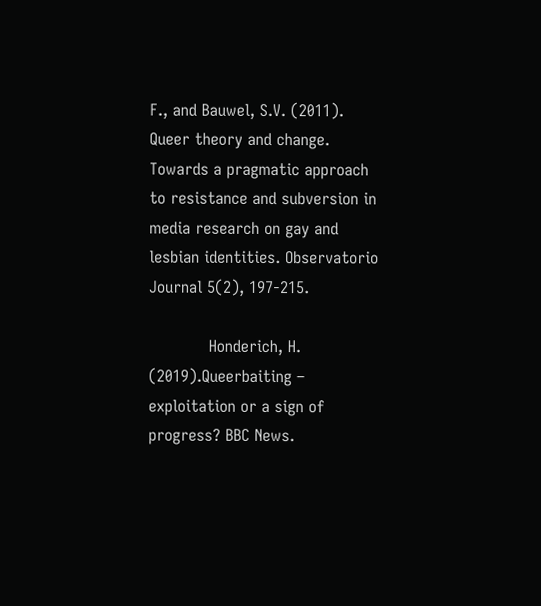F., and Bauwel, S.V. (2011). Queer theory and change. Towards a pragmatic approach to resistance and subversion in media research on gay and lesbian identities. Observatorio Journal 5(2), 197-215.

            Honderich, H. (2019).Queerbaiting – exploitation or a sign of progress? BBC News.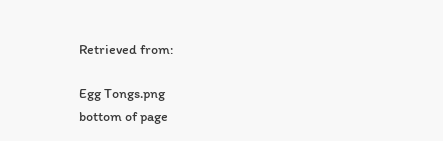Retrieved from:

Egg Tongs.png
bottom of page